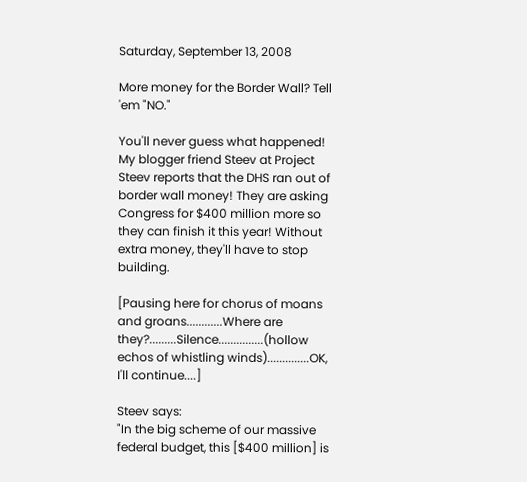Saturday, September 13, 2008

More money for the Border Wall? Tell 'em "NO."

You'll never guess what happened! My blogger friend Steev at Project Steev reports that the DHS ran out of border wall money! They are asking Congress for $400 million more so they can finish it this year! Without extra money, they'll have to stop building.

[Pausing here for chorus of moans and groans............Where are they?.........Silence...............(hollow echos of whistling winds)..............OK, I'll continue....]

Steev says:
"In the big scheme of our massive federal budget, this [$400 million] is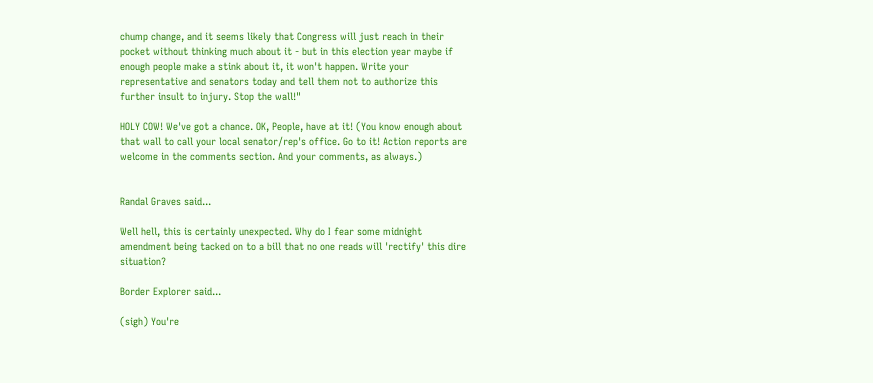chump change, and it seems likely that Congress will just reach in their pocket without thinking much about it - but in this election year maybe if enough people make a stink about it, it won't happen. Write your representative and senators today and tell them not to authorize this further insult to injury. Stop the wall!"

HOLY COW! We've got a chance. OK, People, have at it! (You know enough about that wall to call your local senator/rep's office. Go to it! Action reports are welcome in the comments section. And your comments, as always.)


Randal Graves said...

Well hell, this is certainly unexpected. Why do I fear some midnight amendment being tacked on to a bill that no one reads will 'rectify' this dire situation?

Border Explorer said...

(sigh) You're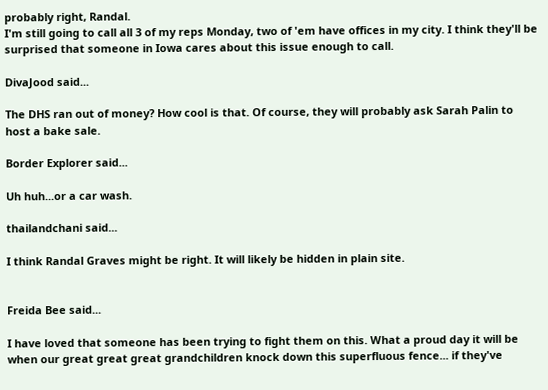probably right, Randal.
I'm still going to call all 3 of my reps Monday, two of 'em have offices in my city. I think they'll be surprised that someone in Iowa cares about this issue enough to call.

DivaJood said...

The DHS ran out of money? How cool is that. Of course, they will probably ask Sarah Palin to host a bake sale.

Border Explorer said...

Uh huh...or a car wash.

thailandchani said...

I think Randal Graves might be right. It will likely be hidden in plain site.


Freida Bee said...

I have loved that someone has been trying to fight them on this. What a proud day it will be when our great great great grandchildren knock down this superfluous fence... if they've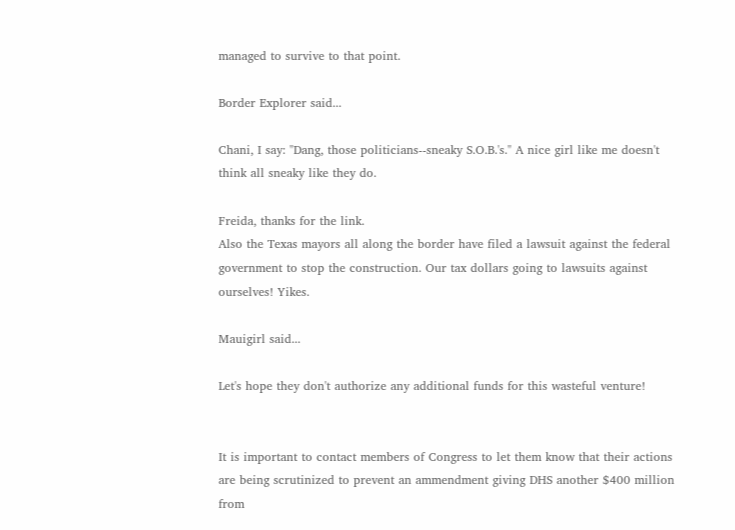managed to survive to that point.

Border Explorer said...

Chani, I say: "Dang, those politicians--sneaky S.O.B.'s." A nice girl like me doesn't think all sneaky like they do.

Freida, thanks for the link.
Also the Texas mayors all along the border have filed a lawsuit against the federal government to stop the construction. Our tax dollars going to lawsuits against ourselves! Yikes.

Mauigirl said...

Let's hope they don't authorize any additional funds for this wasteful venture!


It is important to contact members of Congress to let them know that their actions are being scrutinized to prevent an ammendment giving DHS another $400 million from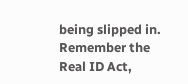being slipped in. Remember the Real ID Act,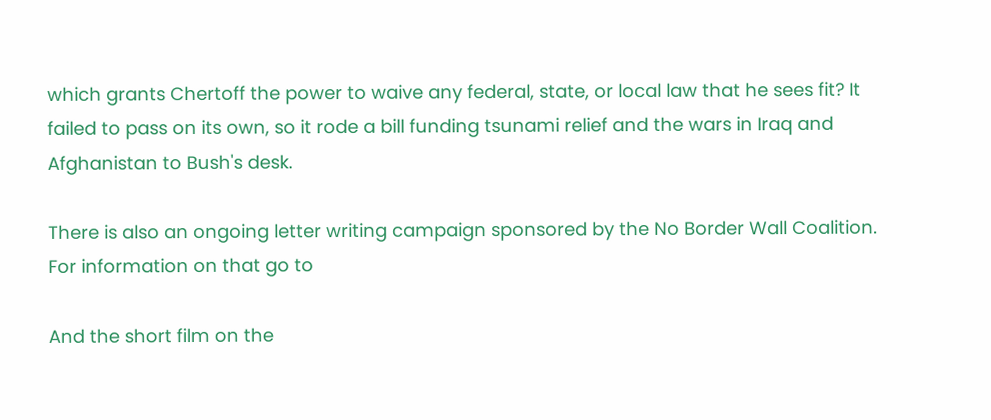which grants Chertoff the power to waive any federal, state, or local law that he sees fit? It failed to pass on its own, so it rode a bill funding tsunami relief and the wars in Iraq and Afghanistan to Bush's desk.

There is also an ongoing letter writing campaign sponsored by the No Border Wall Coalition. For information on that go to

And the short film on the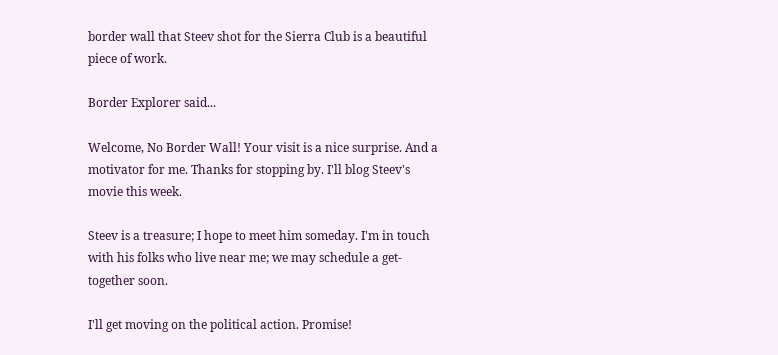border wall that Steev shot for the Sierra Club is a beautiful piece of work.

Border Explorer said...

Welcome, No Border Wall! Your visit is a nice surprise. And a motivator for me. Thanks for stopping by. I'll blog Steev's movie this week.

Steev is a treasure; I hope to meet him someday. I'm in touch with his folks who live near me; we may schedule a get-together soon.

I'll get moving on the political action. Promise!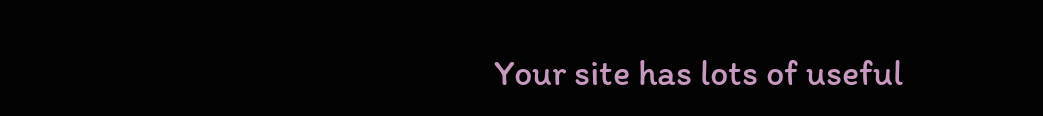Your site has lots of useful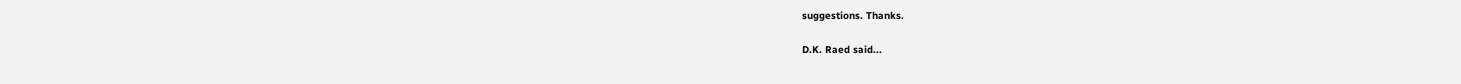suggestions. Thanks.

D.K. Raed said...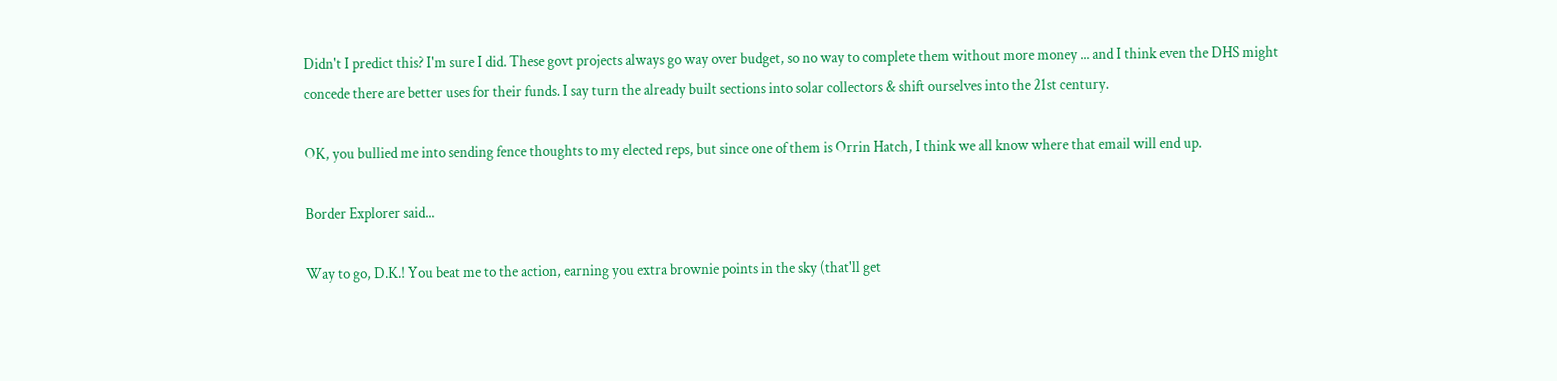Didn't I predict this? I'm sure I did. These govt projects always go way over budget, so no way to complete them without more money ... and I think even the DHS might concede there are better uses for their funds. I say turn the already built sections into solar collectors & shift ourselves into the 21st century.

OK, you bullied me into sending fence thoughts to my elected reps, but since one of them is Orrin Hatch, I think we all know where that email will end up.

Border Explorer said...

Way to go, D.K.! You beat me to the action, earning you extra brownie points in the sky (that'll get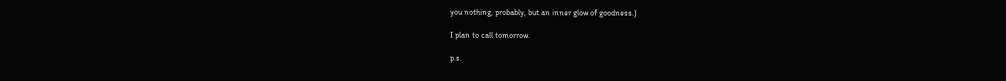you nothing, probably, but an inner glow of goodness.)

I plan to call tomorrow.

p.s.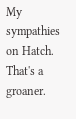My sympathies on Hatch. That's a groaner.